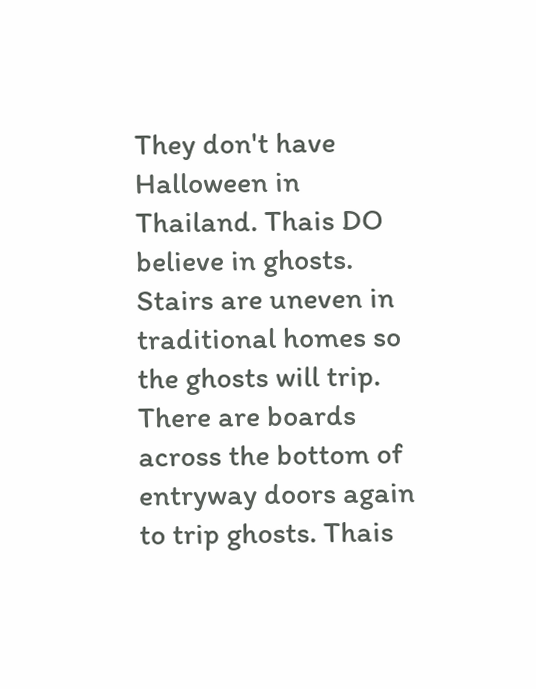They don't have Halloween in Thailand. Thais DO believe in ghosts. Stairs are uneven in traditional homes so the ghosts will trip. There are boards across the bottom of entryway doors again to trip ghosts. Thais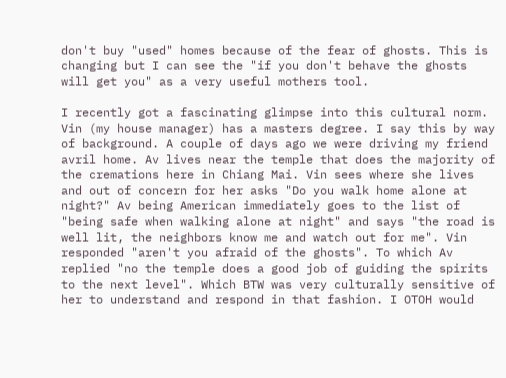don't buy "used" homes because of the fear of ghosts. This is changing but I can see the "if you don't behave the ghosts will get you" as a very useful mothers tool.

I recently got a fascinating glimpse into this cultural norm. Vin (my house manager) has a masters degree. I say this by way of background. A couple of days ago we were driving my friend avril home. Av lives near the temple that does the majority of the cremations here in Chiang Mai. Vin sees where she lives and out of concern for her asks "Do you walk home alone at night?" Av being American immediately goes to the list of "being safe when walking alone at night" and says "the road is well lit, the neighbors know me and watch out for me". Vin responded "aren't you afraid of the ghosts". To which Av replied "no the temple does a good job of guiding the spirits to the next level". Which BTW was very culturally sensitive of her to understand and respond in that fashion. I OTOH would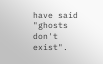have said "ghosts don't exist".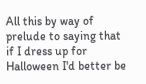All this by way of prelude to saying that if I dress up for Halloween I'd better be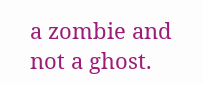a zombie and not a ghost.